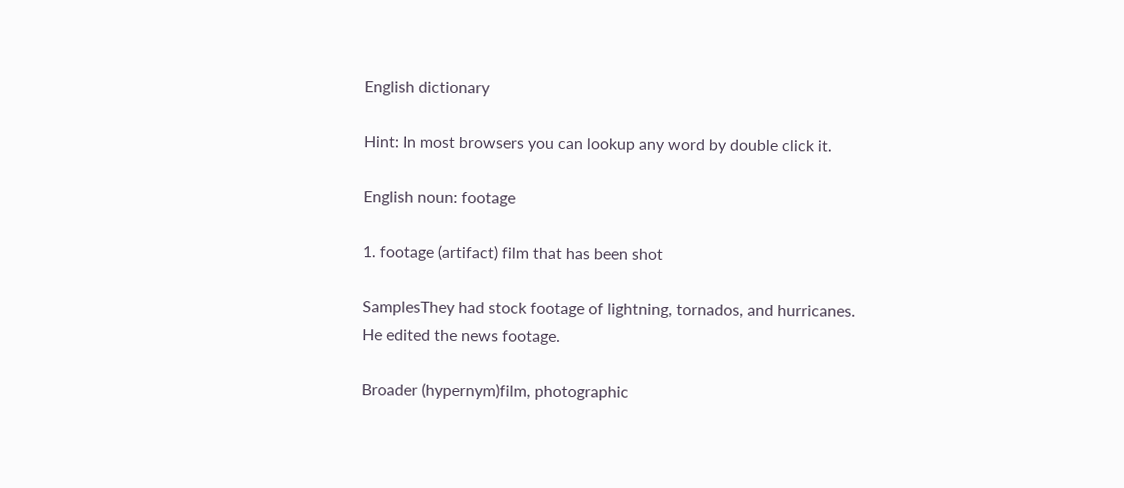English dictionary

Hint: In most browsers you can lookup any word by double click it.

English noun: footage

1. footage (artifact) film that has been shot

SamplesThey had stock footage of lightning, tornados, and hurricanes.
He edited the news footage.

Broader (hypernym)film, photographic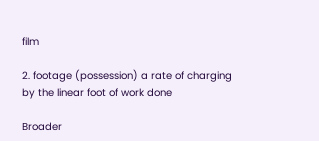film

2. footage (possession) a rate of charging by the linear foot of work done

Broader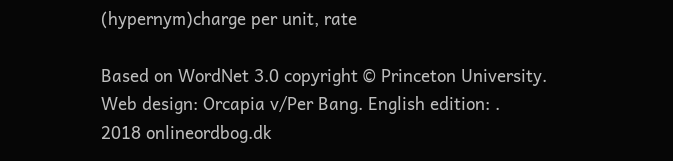(hypernym)charge per unit, rate

Based on WordNet 3.0 copyright © Princeton University.
Web design: Orcapia v/Per Bang. English edition: .
2018 onlineordbog.dk